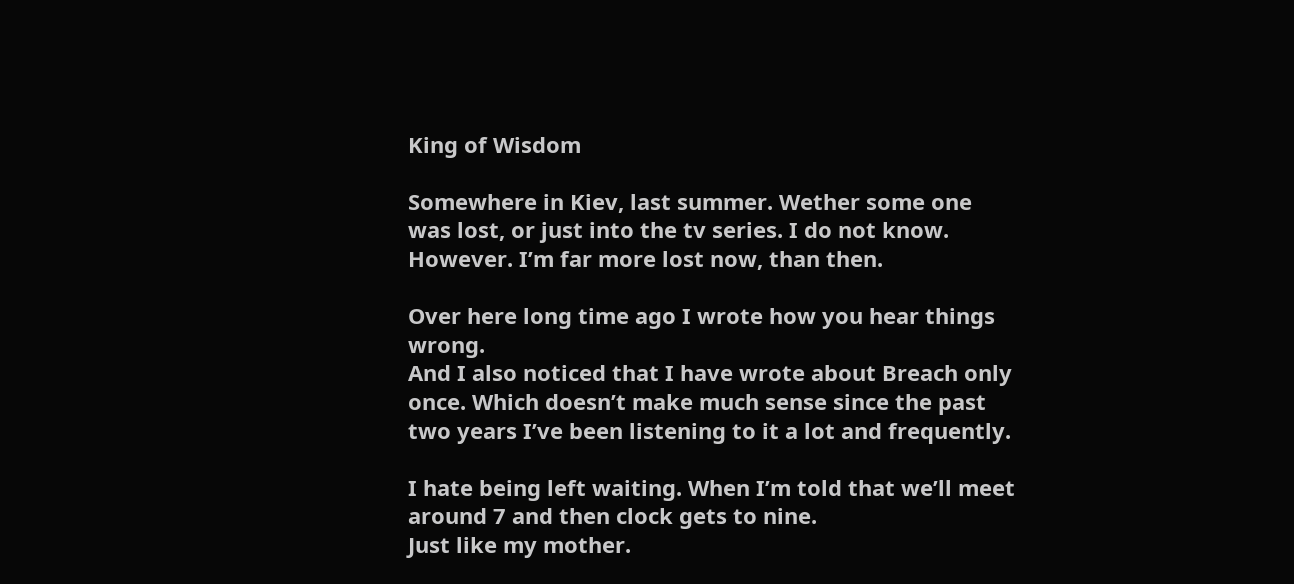King of Wisdom

Somewhere in Kiev, last summer. Wether some one was lost, or just into the tv series. I do not know. However. I’m far more lost now, than then.

Over here long time ago I wrote how you hear things wrong.
And I also noticed that I have wrote about Breach only once. Which doesn’t make much sense since the past two years I’ve been listening to it a lot and frequently.

I hate being left waiting. When I’m told that we’ll meet around 7 and then clock gets to nine.
Just like my mother.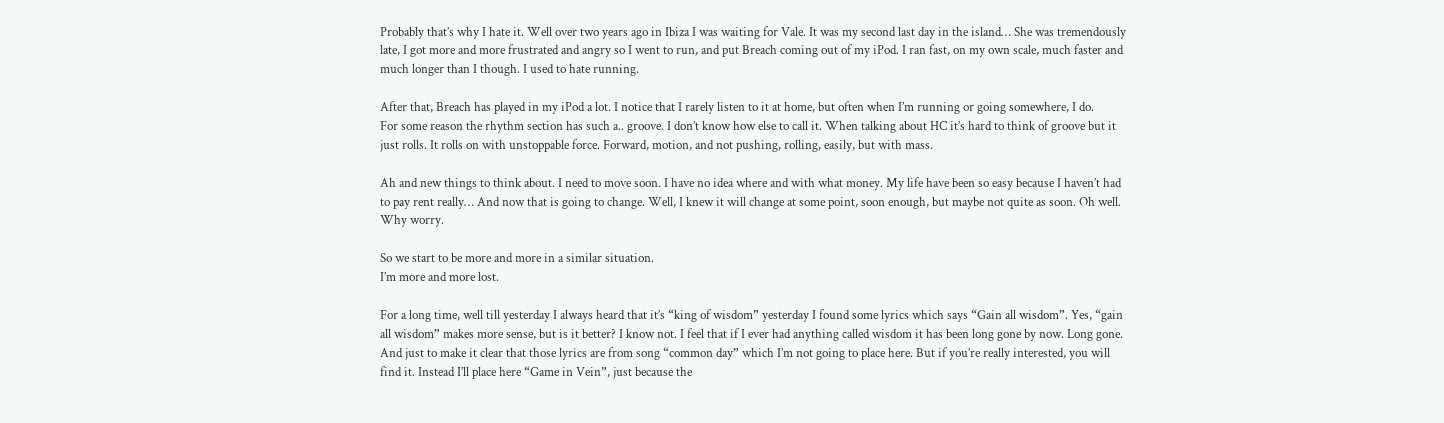Probably that’s why I hate it. Well over two years ago in Ibiza I was waiting for Vale. It was my second last day in the island… She was tremendously late, I got more and more frustrated and angry so I went to run, and put Breach coming out of my iPod. I ran fast, on my own scale, much faster and much longer than I though. I used to hate running.

After that, Breach has played in my iPod a lot. I notice that I rarely listen to it at home, but often when I’m running or going somewhere, I do.
For some reason the rhythm section has such a.. groove. I don’t know how else to call it. When talking about HC it’s hard to think of groove but it just rolls. It rolls on with unstoppable force. Forward, motion, and not pushing, rolling, easily, but with mass.

Ah and new things to think about. I need to move soon. I have no idea where and with what money. My life have been so easy because I haven’t had to pay rent really… And now that is going to change. Well, I knew it will change at some point, soon enough, but maybe not quite as soon. Oh well. Why worry.

So we start to be more and more in a similar situation.
I’m more and more lost.

For a long time, well till yesterday I always heard that it’s “king of wisdom” yesterday I found some lyrics which says “Gain all wisdom”. Yes, “gain all wisdom” makes more sense, but is it better? I know not. I feel that if I ever had anything called wisdom it has been long gone by now. Long gone. And just to make it clear that those lyrics are from song “common day” which I’m not going to place here. But if you’re really interested, you will find it. Instead I’ll place here “Game in Vein”, just because the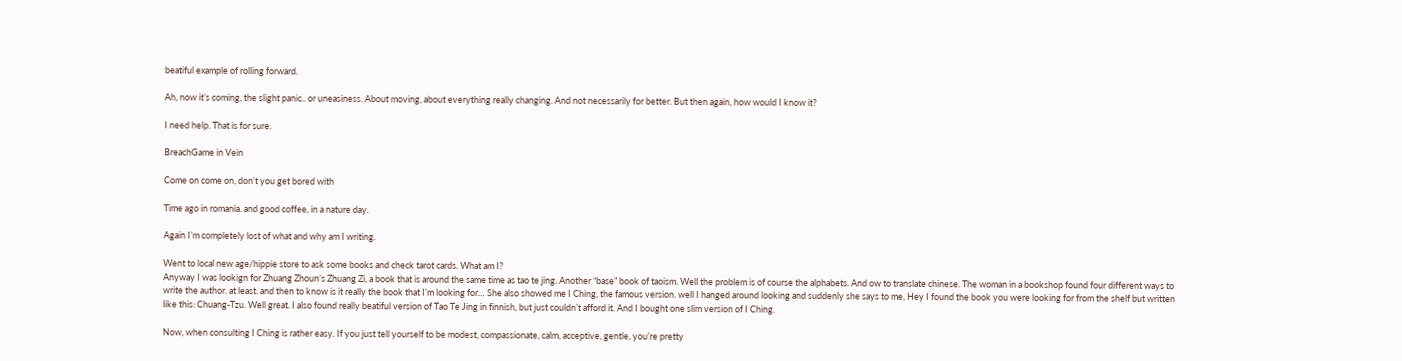beatiful example of rolling forward.

Ah, now it’s coming, the slight panic.. or uneasiness. About moving, about everything really changing. And not necessarily for better. But then again, how would I know it?

I need help. That is for sure.

BreachGame in Vein

Come on come on, don’t you get bored with

Time ago in romania. and good coffee, in a nature day.

Again I’m completely lost of what and why am I writing.

Went to local new age/hippie store to ask some books and check tarot cards. What am I?
Anyway I was lookign for Zhuang Zhoun’s Zhuang Zi, a book that is around the same time as tao te jing. Another “base” book of taoism. Well the problem is of course the alphabets. And ow to translate chinese. The woman in a bookshop found four different ways to write the author. at least. and then to know is it really the book that I’m looking for… She also showed me I Ching, the famous version. well I hanged around looking and suddenly she says to me, Hey I found the book you were looking for from the shelf but written like this: Chuang-Tzu. Well great. I also found really beatiful version of Tao Te Jing in finnish, but just couldn’t afford it. And I bought one slim version of I Ching.

Now, when consulting I Ching is rather easy. If you just tell yourself to be modest, compassionate, calm, acceptive, gentle, you’re pretty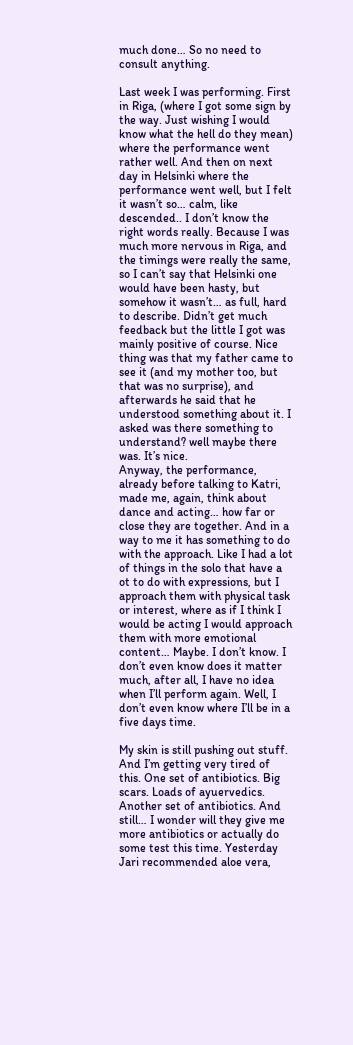much done… So no need to consult anything.

Last week I was performing. First in Riga, (where I got some sign by the way. Just wishing I would know what the hell do they mean) where the performance went rather well. And then on next day in Helsinki where the performance went well, but I felt it wasn’t so… calm, like descended.. I don’t know the right words really. Because I was much more nervous in Riga, and the timings were really the same, so I can’t say that Helsinki one would have been hasty, but somehow it wasn’t… as full, hard to describe. Didn’t get much feedback but the little I got was mainly positive of course. Nice thing was that my father came to see it (and my mother too, but that was no surprise), and afterwards he said that he understood something about it. I asked was there something to understand? well maybe there was. It’s nice.
Anyway, the performance, already before talking to Katri, made me, again, think about dance and acting… how far or close they are together. And in a way to me it has something to do with the approach. Like I had a lot of things in the solo that have a ot to do with expressions, but I approach them with physical task or interest, where as if I think I would be acting I would approach them with more emotional content… Maybe. I don’t know. I don’t even know does it matter much, after all, I have no idea when I’ll perform again. Well, I don’t even know where I’ll be in a five days time.

My skin is still pushing out stuff. And I’m getting very tired of this. One set of antibiotics. Big scars. Loads of ayuervedics. Another set of antibiotics. And still… I wonder will they give me more antibiotics or actually do some test this time. Yesterday Jari recommended aloe vera,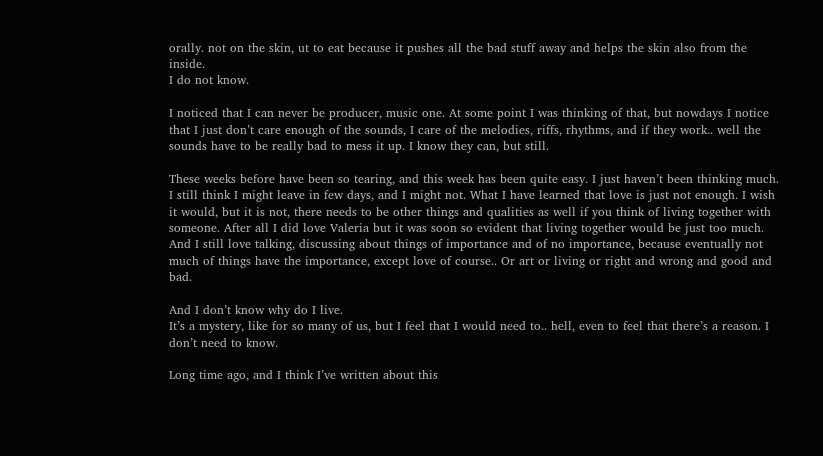orally. not on the skin, ut to eat because it pushes all the bad stuff away and helps the skin also from the inside.
I do not know.

I noticed that I can never be producer, music one. At some point I was thinking of that, but nowdays I notice that I just don’t care enough of the sounds, I care of the melodies, riffs, rhythms, and if they work.. well the sounds have to be really bad to mess it up. I know they can, but still.

These weeks before have been so tearing, and this week has been quite easy. I just haven’t been thinking much. I still think I might leave in few days, and I might not. What I have learned that love is just not enough. I wish it would, but it is not, there needs to be other things and qualities as well if you think of living together with someone. After all I did love Valeria but it was soon so evident that living together would be just too much. And I still love talking, discussing about things of importance and of no importance, because eventually not much of things have the importance, except love of course.. Or art or living or right and wrong and good and bad.

And I don’t know why do I live.
It’s a mystery, like for so many of us, but I feel that I would need to.. hell, even to feel that there’s a reason. I don’t need to know.

Long time ago, and I think I’ve written about this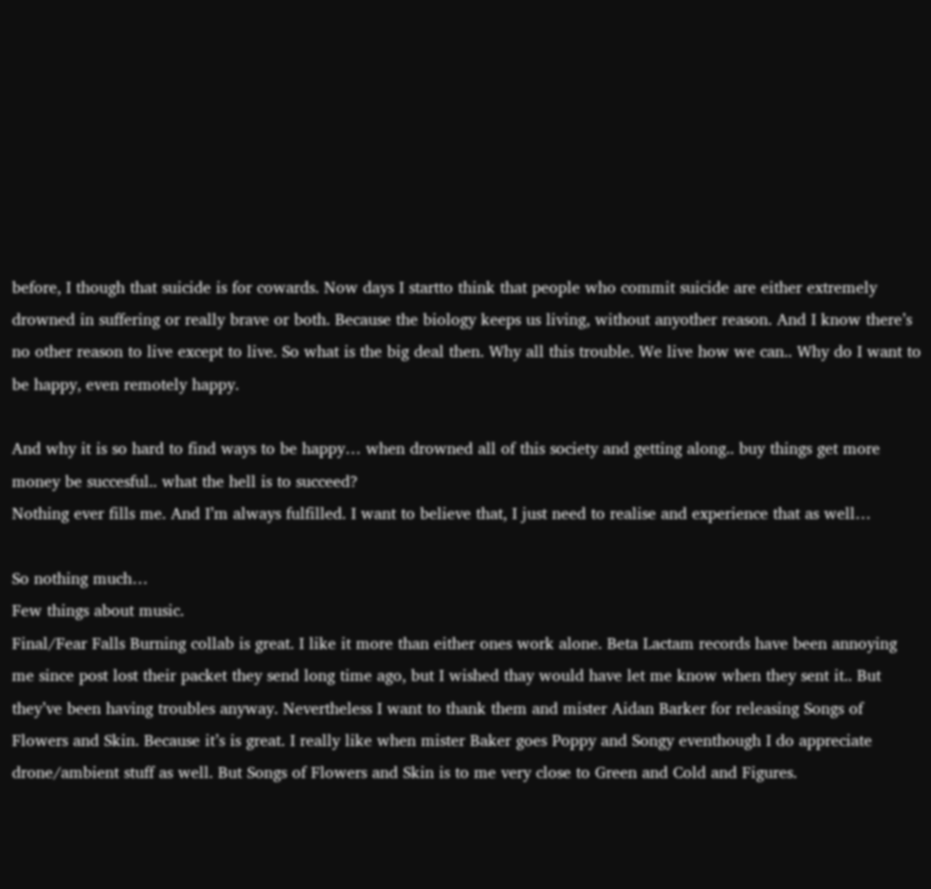before, I though that suicide is for cowards. Now days I startto think that people who commit suicide are either extremely drowned in suffering or really brave or both. Because the biology keeps us living, without anyother reason. And I know there’s no other reason to live except to live. So what is the big deal then. Why all this trouble. We live how we can.. Why do I want to be happy, even remotely happy.

And why it is so hard to find ways to be happy… when drowned all of this society and getting along.. buy things get more money be succesful.. what the hell is to succeed?
Nothing ever fills me. And I’m always fulfilled. I want to believe that, I just need to realise and experience that as well…

So nothing much…
Few things about music.
Final/Fear Falls Burning collab is great. I like it more than either ones work alone. Beta Lactam records have been annoying me since post lost their packet they send long time ago, but I wished thay would have let me know when they sent it.. But they’ve been having troubles anyway. Nevertheless I want to thank them and mister Aidan Barker for releasing Songs of Flowers and Skin. Because it’s is great. I really like when mister Baker goes Poppy and Songy eventhough I do appreciate drone/ambient stuff as well. But Songs of Flowers and Skin is to me very close to Green and Cold and Figures.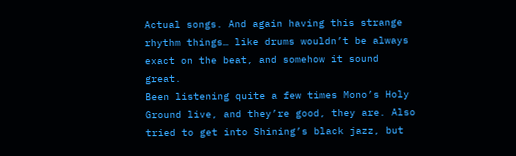Actual songs. And again having this strange rhythm things… like drums wouldn’t be always exact on the beat, and somehow it sound great.
Been listening quite a few times Mono’s Holy Ground live, and they’re good, they are. Also tried to get into Shining’s black jazz, but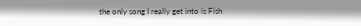the only song I really get into is Fish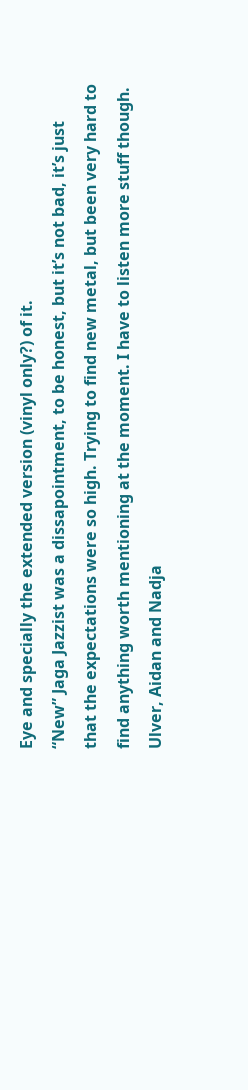Eye and specially the extended version (vinyl only?) of it.
“New” Jaga Jazzist was a dissapointment, to be honest, but it’s not bad, it’s just that the expectations were so high. Trying to find new metal, but been very hard to find anything worth mentioning at the moment. I have to listen more stuff though. Ulver, Aidan and Nadja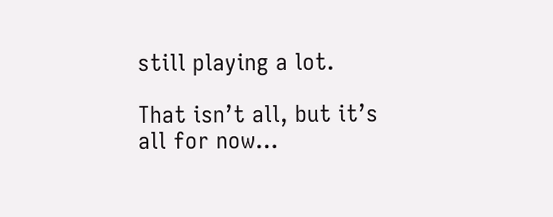still playing a lot.

That isn’t all, but it’s all for now…